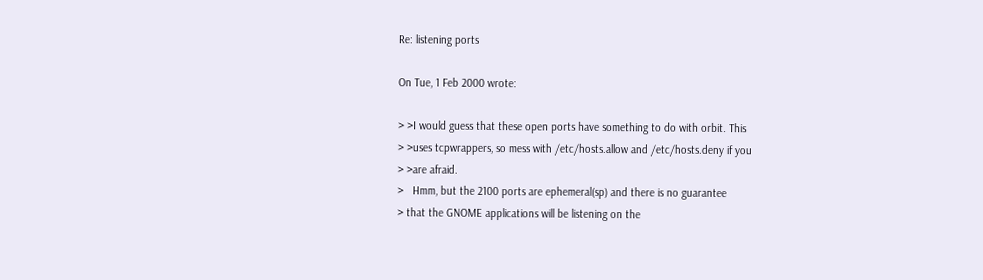Re: listening ports

On Tue, 1 Feb 2000 wrote:

> >I would guess that these open ports have something to do with orbit. This
> >uses tcpwrappers, so mess with /etc/hosts.allow and /etc/hosts.deny if you
> >are afraid.
>   Hmm, but the 2100 ports are ephemeral(sp) and there is no guarantee
> that the GNOME applications will be listening on the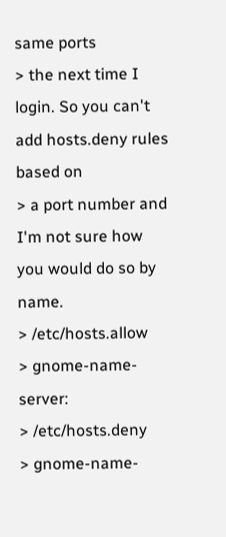same ports
> the next time I login. So you can't add hosts.deny rules based on
> a port number and I'm not sure how you would do so by name.
> /etc/hosts.allow
> gnome-name-server:
> /etc/hosts.deny
> gnome-name-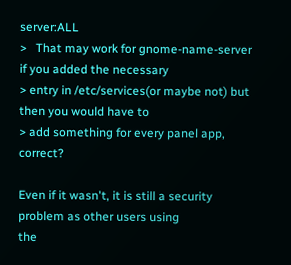server:ALL
>   That may work for gnome-name-server if you added the necessary
> entry in /etc/services(or maybe not) but then you would have to
> add something for every panel app, correct?

Even if it wasn't, it is still a security problem as other users using
the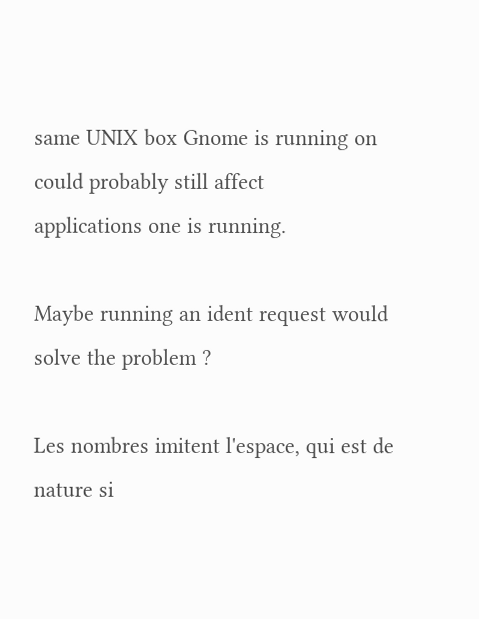same UNIX box Gnome is running on could probably still affect
applications one is running.

Maybe running an ident request would solve the problem ?

Les nombres imitent l'espace, qui est de nature si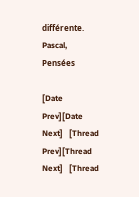différente.
Pascal, Pensées

[Date Prev][Date Next]   [Thread Prev][Thread Next]   [Thread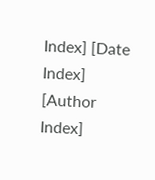Index] [Date Index] [Author Index]